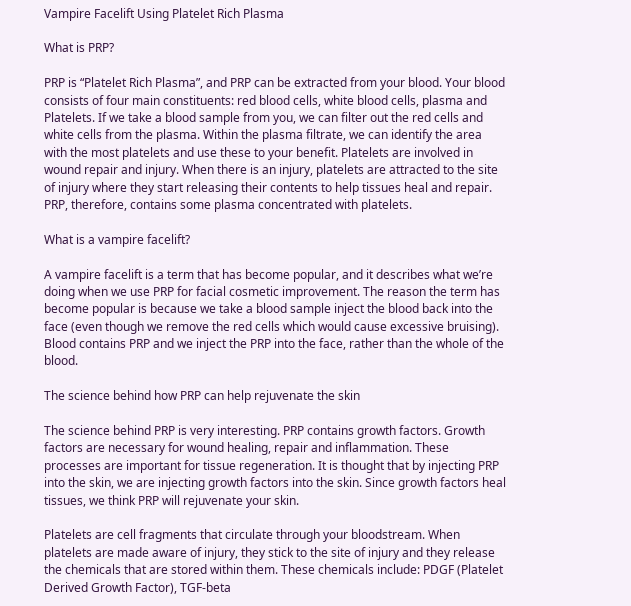Vampire Facelift Using Platelet Rich Plasma

What is PRP?

PRP is “Platelet Rich Plasma”, and PRP can be extracted from your blood. Your blood consists of four main constituents: red blood cells, white blood cells, plasma and Platelets. If we take a blood sample from you, we can filter out the red cells and white cells from the plasma. Within the plasma filtrate, we can identify the area with the most platelets and use these to your benefit. Platelets are involved in wound repair and injury. When there is an injury, platelets are attracted to the site of injury where they start releasing their contents to help tissues heal and repair. PRP, therefore, contains some plasma concentrated with platelets.

What is a vampire facelift?

A vampire facelift is a term that has become popular, and it describes what we’re doing when we use PRP for facial cosmetic improvement. The reason the term has become popular is because we take a blood sample inject the blood back into the face (even though we remove the red cells which would cause excessive bruising). Blood contains PRP and we inject the PRP into the face, rather than the whole of the blood.

The science behind how PRP can help rejuvenate the skin

The science behind PRP is very interesting. PRP contains growth factors. Growth factors are necessary for wound healing, repair and inflammation. These processes are important for tissue regeneration. It is thought that by injecting PRP into the skin, we are injecting growth factors into the skin. Since growth factors heal tissues, we think PRP will rejuvenate your skin.

Platelets are cell fragments that circulate through your bloodstream. When platelets are made aware of injury, they stick to the site of injury and they release the chemicals that are stored within them. These chemicals include: PDGF (Platelet Derived Growth Factor), TGF-beta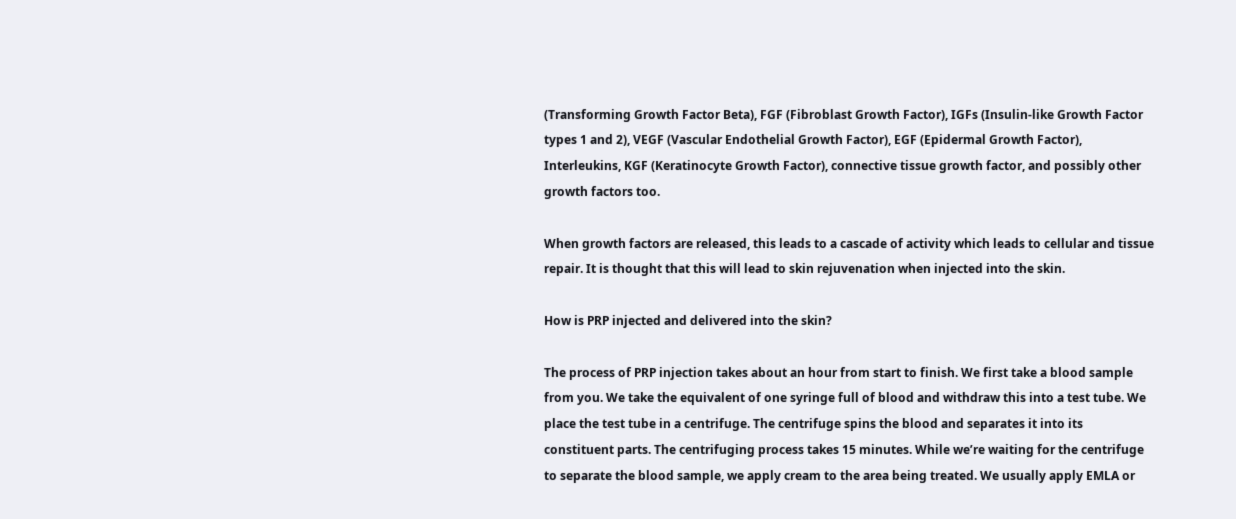(Transforming Growth Factor Beta), FGF (Fibroblast Growth Factor), IGFs (Insulin-like Growth Factor types 1 and 2), VEGF (Vascular Endothelial Growth Factor), EGF (Epidermal Growth Factor), Interleukins, KGF (Keratinocyte Growth Factor), connective tissue growth factor, and possibly other growth factors too.

When growth factors are released, this leads to a cascade of activity which leads to cellular and tissue repair. It is thought that this will lead to skin rejuvenation when injected into the skin.

How is PRP injected and delivered into the skin?

The process of PRP injection takes about an hour from start to finish. We first take a blood sample from you. We take the equivalent of one syringe full of blood and withdraw this into a test tube. We place the test tube in a centrifuge. The centrifuge spins the blood and separates it into its constituent parts. The centrifuging process takes 15 minutes. While we’re waiting for the centrifuge to separate the blood sample, we apply cream to the area being treated. We usually apply EMLA or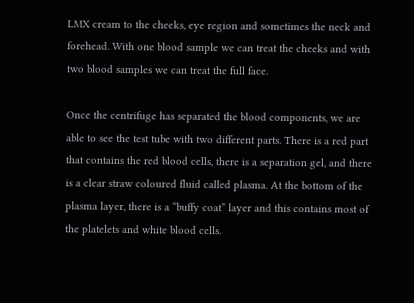LMX cream to the cheeks, eye region and sometimes the neck and forehead. With one blood sample we can treat the cheeks and with two blood samples we can treat the full face.

Once the centrifuge has separated the blood components, we are able to see the test tube with two different parts. There is a red part that contains the red blood cells, there is a separation gel, and there is a clear straw coloured fluid called plasma. At the bottom of the plasma layer, there is a “buffy coat” layer and this contains most of the platelets and white blood cells.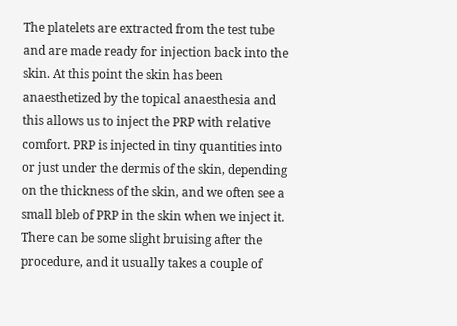The platelets are extracted from the test tube and are made ready for injection back into the skin. At this point the skin has been anaesthetized by the topical anaesthesia and this allows us to inject the PRP with relative comfort. PRP is injected in tiny quantities into or just under the dermis of the skin, depending on the thickness of the skin, and we often see a small bleb of PRP in the skin when we inject it. There can be some slight bruising after the procedure, and it usually takes a couple of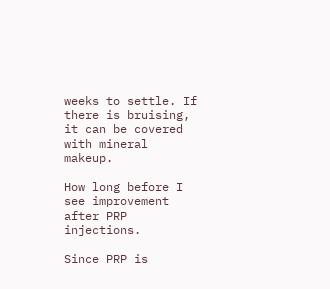weeks to settle. If there is bruising, it can be covered with mineral makeup.

How long before I see improvement after PRP injections.

Since PRP is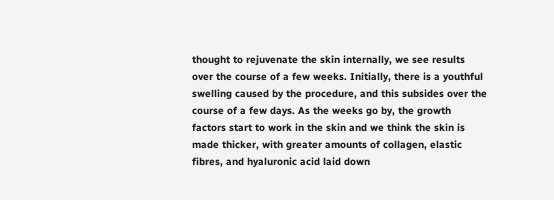thought to rejuvenate the skin internally, we see results over the course of a few weeks. Initially, there is a youthful swelling caused by the procedure, and this subsides over the course of a few days. As the weeks go by, the growth factors start to work in the skin and we think the skin is made thicker, with greater amounts of collagen, elastic fibres, and hyaluronic acid laid down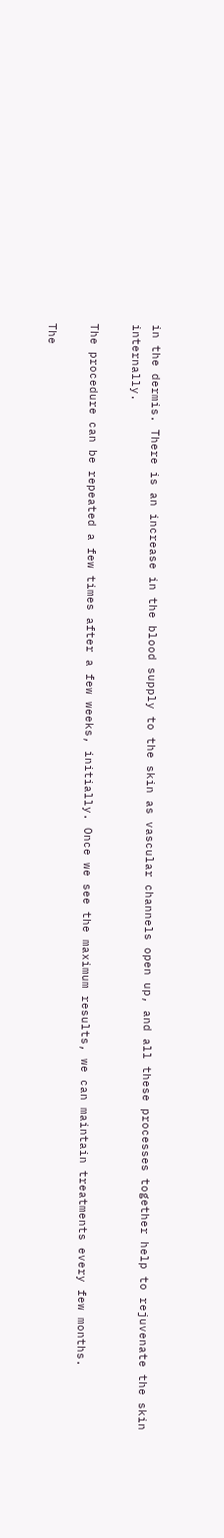in the dermis. There is an increase in the blood supply to the skin as vascular channels open up, and all these processes together help to rejuvenate the skin internally.

The procedure can be repeated a few times after a few weeks, initially. Once we see the maximum results, we can maintain treatments every few months.

The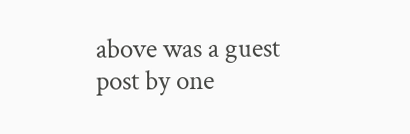above was a guest post by one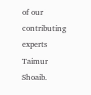of our contributing experts Taimur Shoaib.